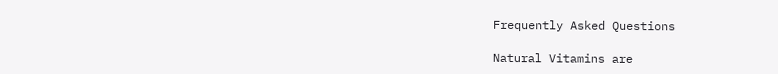Frequently Asked Questions

Natural Vitamins are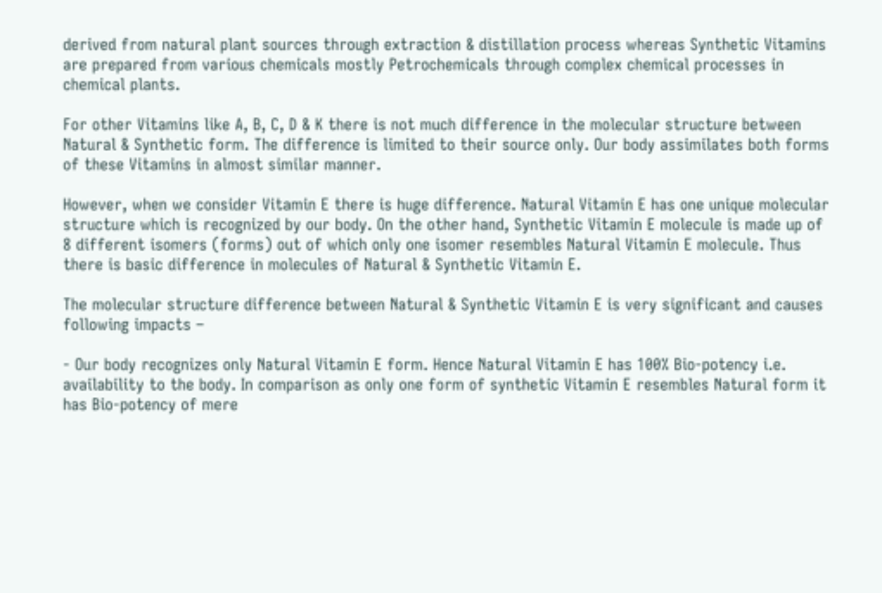derived from natural plant sources through extraction & distillation process whereas Synthetic Vitamins are prepared from various chemicals mostly Petrochemicals through complex chemical processes in chemical plants.

For other Vitamins like A, B, C, D & K there is not much difference in the molecular structure between Natural & Synthetic form. The difference is limited to their source only. Our body assimilates both forms of these Vitamins in almost similar manner.

However, when we consider Vitamin E there is huge difference. Natural Vitamin E has one unique molecular structure which is recognized by our body. On the other hand, Synthetic Vitamin E molecule is made up of 8 different isomers (forms) out of which only one isomer resembles Natural Vitamin E molecule. Thus there is basic difference in molecules of Natural & Synthetic Vitamin E.

The molecular structure difference between Natural & Synthetic Vitamin E is very significant and causes following impacts –

- Our body recognizes only Natural Vitamin E form. Hence Natural Vitamin E has 100% Bio-potency i.e. availability to the body. In comparison as only one form of synthetic Vitamin E resembles Natural form it has Bio-potency of mere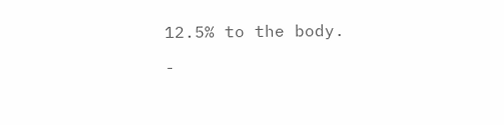12.5% to the body.

-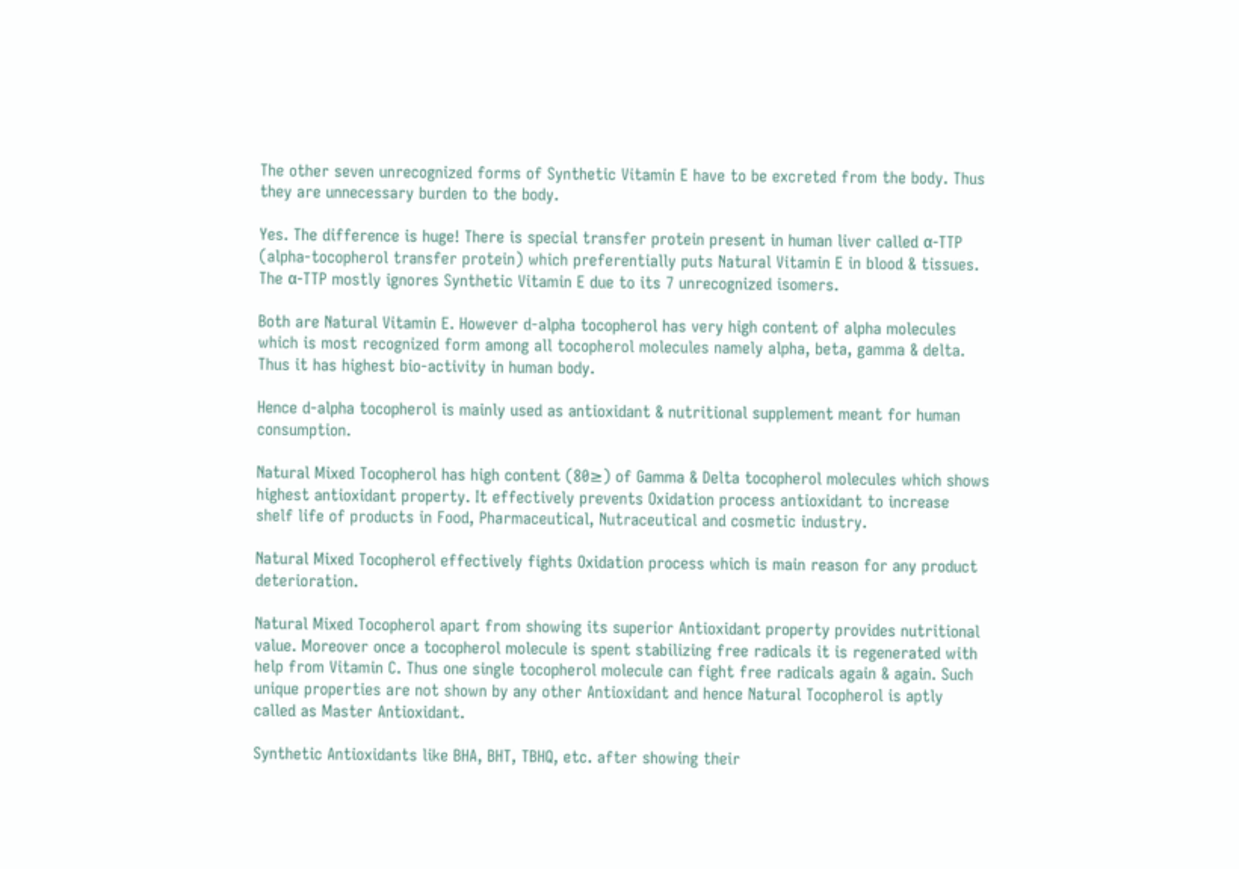The other seven unrecognized forms of Synthetic Vitamin E have to be excreted from the body. Thus they are unnecessary burden to the body.

Yes. The difference is huge! There is special transfer protein present in human liver called α-TTP (alpha-tocopherol transfer protein) which preferentially puts Natural Vitamin E in blood & tissues. The α-TTP mostly ignores Synthetic Vitamin E due to its 7 unrecognized isomers.

Both are Natural Vitamin E. However d-alpha tocopherol has very high content of alpha molecules which is most recognized form among all tocopherol molecules namely alpha, beta, gamma & delta. Thus it has highest bio-activity in human body.

Hence d-alpha tocopherol is mainly used as antioxidant & nutritional supplement meant for human consumption.

Natural Mixed Tocopherol has high content (80≥) of Gamma & Delta tocopherol molecules which shows highest antioxidant property. It effectively prevents Oxidation process antioxidant to increase shelf life of products in Food, Pharmaceutical, Nutraceutical and cosmetic industry.

Natural Mixed Tocopherol effectively fights Oxidation process which is main reason for any product deterioration.

Natural Mixed Tocopherol apart from showing its superior Antioxidant property provides nutritional value. Moreover once a tocopherol molecule is spent stabilizing free radicals it is regenerated with help from Vitamin C. Thus one single tocopherol molecule can fight free radicals again & again. Such unique properties are not shown by any other Antioxidant and hence Natural Tocopherol is aptly called as Master Antioxidant.

Synthetic Antioxidants like BHA, BHT, TBHQ, etc. after showing their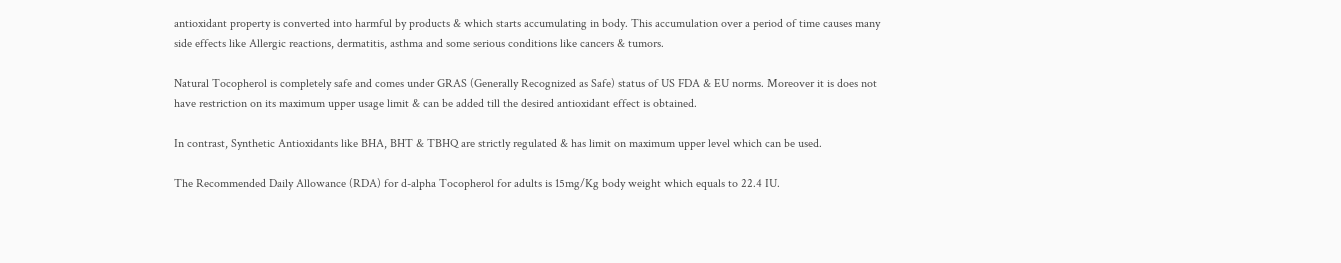antioxidant property is converted into harmful by products & which starts accumulating in body. This accumulation over a period of time causes many side effects like Allergic reactions, dermatitis, asthma and some serious conditions like cancers & tumors.

Natural Tocopherol is completely safe and comes under GRAS (Generally Recognized as Safe) status of US FDA & EU norms. Moreover it is does not have restriction on its maximum upper usage limit & can be added till the desired antioxidant effect is obtained.

In contrast, Synthetic Antioxidants like BHA, BHT & TBHQ are strictly regulated & has limit on maximum upper level which can be used.

The Recommended Daily Allowance (RDA) for d-alpha Tocopherol for adults is 15mg/Kg body weight which equals to 22.4 IU.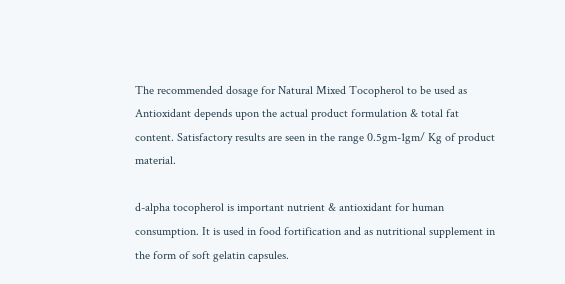The recommended dosage for Natural Mixed Tocopherol to be used as Antioxidant depends upon the actual product formulation & total fat content. Satisfactory results are seen in the range 0.5gm-1gm/ Kg of product material.

d-alpha tocopherol is important nutrient & antioxidant for human consumption. It is used in food fortification and as nutritional supplement in the form of soft gelatin capsules.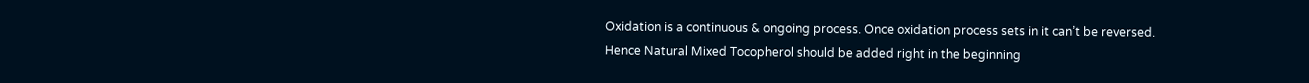Oxidation is a continuous & ongoing process. Once oxidation process sets in it can’t be reversed. Hence Natural Mixed Tocopherol should be added right in the beginning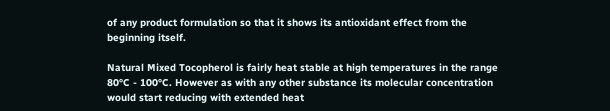of any product formulation so that it shows its antioxidant effect from the beginning itself.

Natural Mixed Tocopherol is fairly heat stable at high temperatures in the range 80°C - 100°C. However as with any other substance its molecular concentration would start reducing with extended heat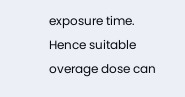exposure time. Hence suitable overage dose can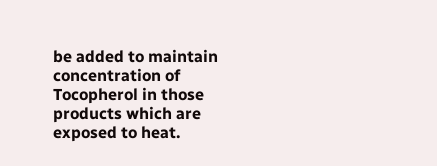be added to maintain concentration of Tocopherol in those products which are exposed to heat.